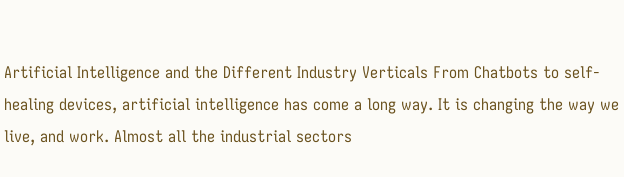Artificial Intelligence and the Different Industry Verticals From Chatbots to self-healing devices, artificial intelligence has come a long way. It is changing the way we live, and work. Almost all the industrial sectors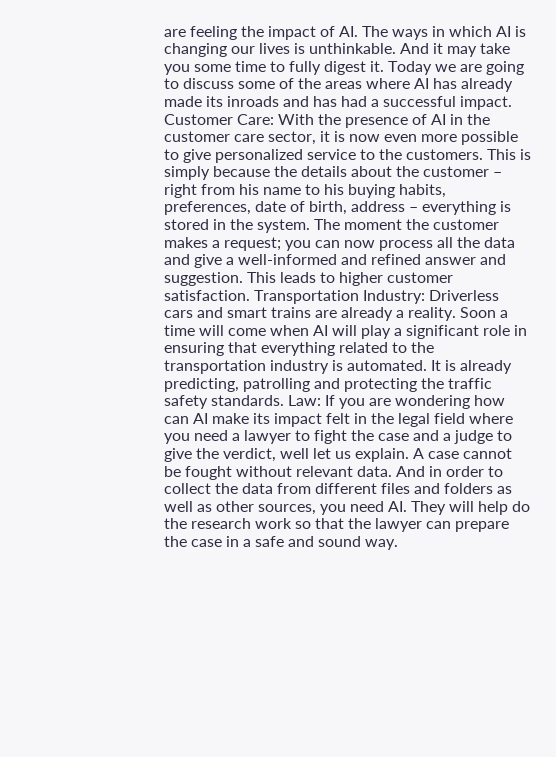are feeling the impact of AI. The ways in which AI is changing our lives is unthinkable. And it may take you some time to fully digest it. Today we are going to discuss some of the areas where AI has already made its inroads and has had a successful impact. Customer Care: With the presence of AI in the customer care sector, it is now even more possible to give personalized service to the customers. This is simply because the details about the customer – right from his name to his buying habits, preferences, date of birth, address – everything is stored in the system. The moment the customer makes a request; you can now process all the data and give a well-informed and refined answer and suggestion. This leads to higher customer satisfaction. Transportation Industry: Driverless cars and smart trains are already a reality. Soon a time will come when AI will play a significant role in ensuring that everything related to the transportation industry is automated. It is already predicting, patrolling and protecting the traffic safety standards. Law: If you are wondering how can AI make its impact felt in the legal field where you need a lawyer to fight the case and a judge to give the verdict, well let us explain. A case cannot be fought without relevant data. And in order to collect the data from different files and folders as well as other sources, you need AI. They will help do the research work so that the lawyer can prepare the case in a safe and sound way.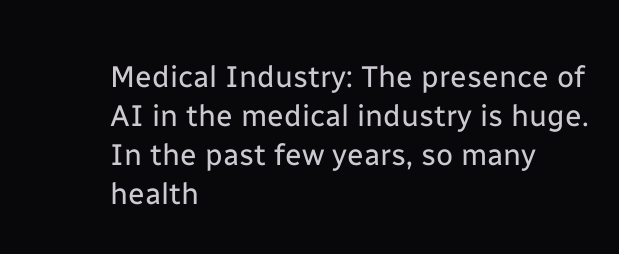Medical Industry: The presence of AI in the medical industry is huge. In the past few years, so many health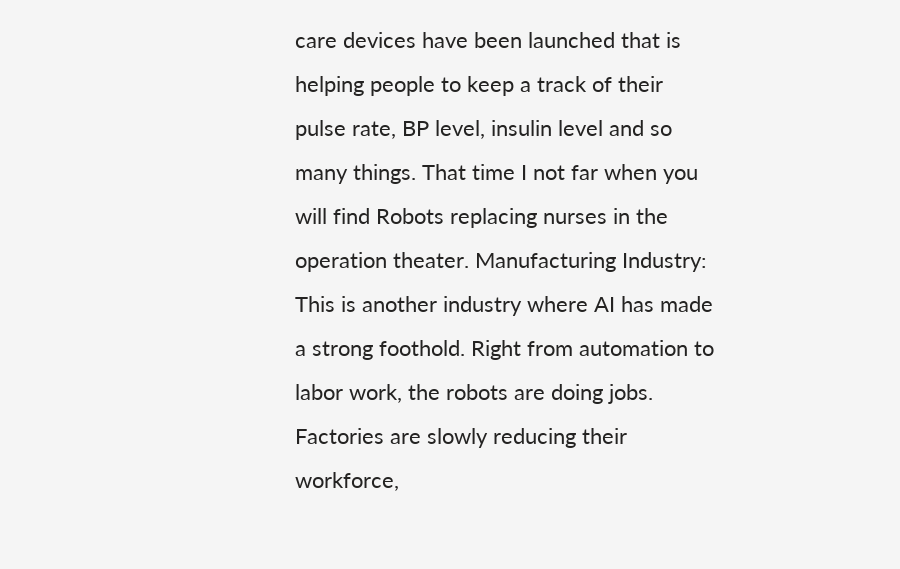care devices have been launched that is helping people to keep a track of their pulse rate, BP level, insulin level and so many things. That time I not far when you will find Robots replacing nurses in the operation theater. Manufacturing Industry: This is another industry where AI has made a strong foothold. Right from automation to labor work, the robots are doing jobs. Factories are slowly reducing their workforce,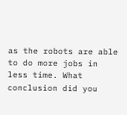as the robots are able to do more jobs in less time. What conclusion did you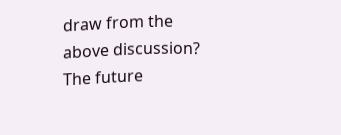draw from the above discussion? The future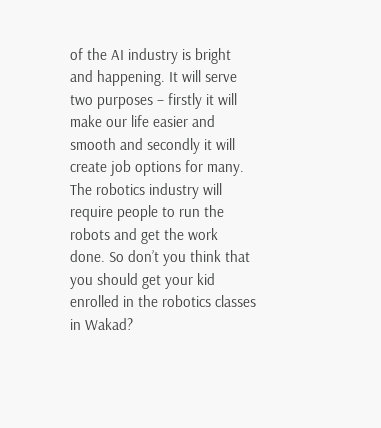of the AI industry is bright and happening. It will serve two purposes – firstly it will make our life easier and smooth and secondly it will create job options for many. The robotics industry will require people to run the robots and get the work done. So don’t you think that you should get your kid enrolled in the robotics classes in Wakad?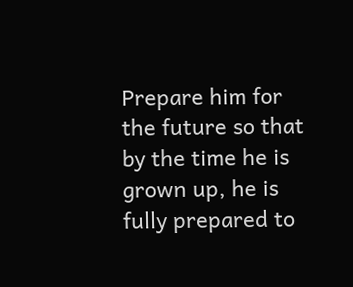Prepare him for the future so that by the time he is grown up, he is fully prepared to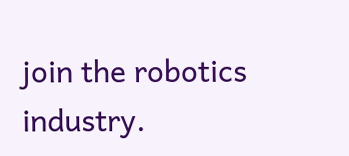join the robotics industry.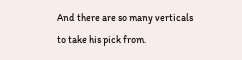And there are so many verticals to take his pick from.